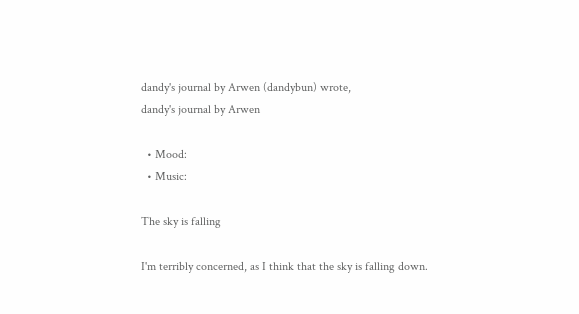dandy's journal by Arwen (dandybun) wrote,
dandy's journal by Arwen

  • Mood:
  • Music:

The sky is falling

I'm terribly concerned, as I think that the sky is falling down.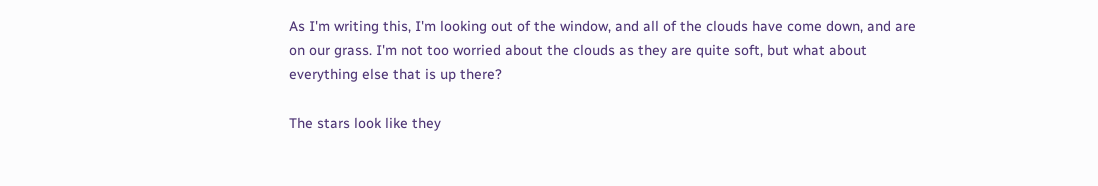As I'm writing this, I'm looking out of the window, and all of the clouds have come down, and are on our grass. I'm not too worried about the clouds as they are quite soft, but what about everything else that is up there?

The stars look like they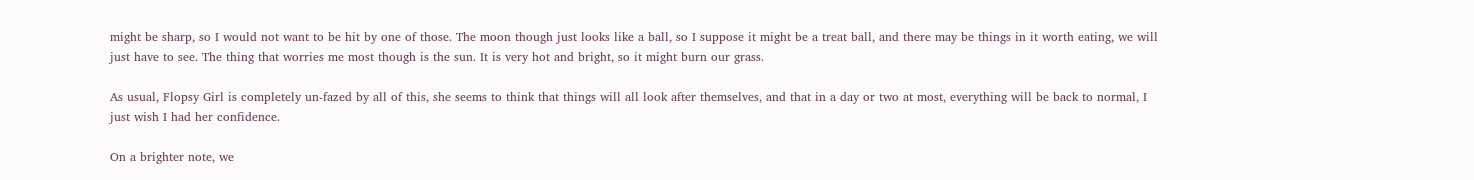might be sharp, so I would not want to be hit by one of those. The moon though just looks like a ball, so I suppose it might be a treat ball, and there may be things in it worth eating, we will just have to see. The thing that worries me most though is the sun. It is very hot and bright, so it might burn our grass.

As usual, Flopsy Girl is completely un-fazed by all of this, she seems to think that things will all look after themselves, and that in a day or two at most, everything will be back to normal, I just wish I had her confidence.

On a brighter note, we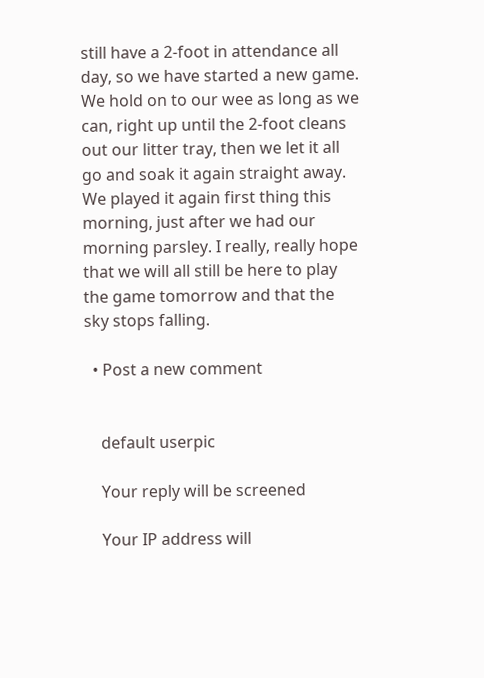still have a 2-foot in attendance all day, so we have started a new game. We hold on to our wee as long as we can, right up until the 2-foot cleans out our litter tray, then we let it all go and soak it again straight away. We played it again first thing this morning, just after we had our morning parsley. I really, really hope that we will all still be here to play the game tomorrow and that the sky stops falling.

  • Post a new comment


    default userpic

    Your reply will be screened

    Your IP address will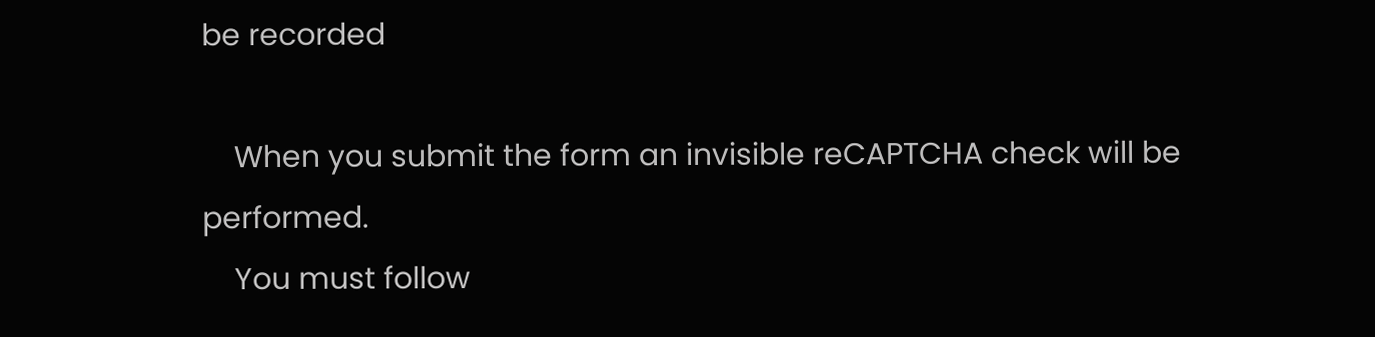be recorded

    When you submit the form an invisible reCAPTCHA check will be performed.
    You must follow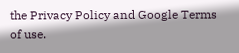the Privacy Policy and Google Terms of use.